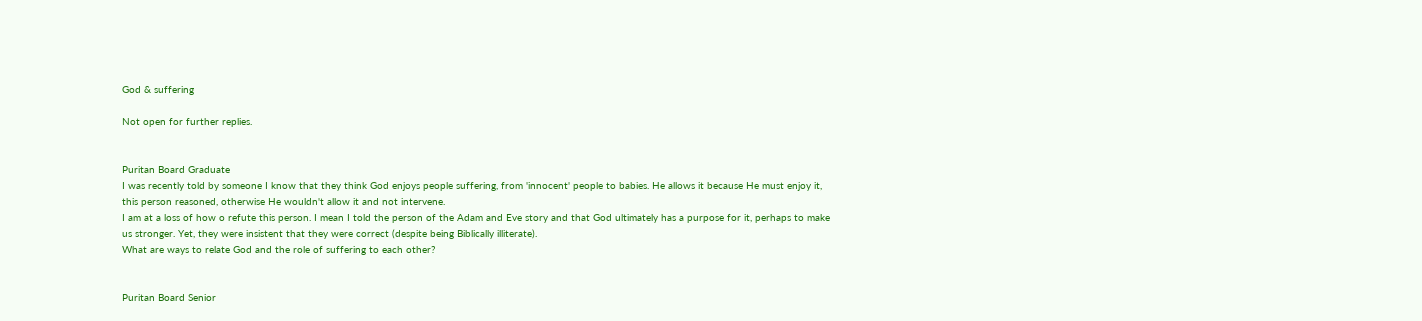God & suffering

Not open for further replies.


Puritan Board Graduate
I was recently told by someone I know that they think God enjoys people suffering, from 'innocent' people to babies. He allows it because He must enjoy it, this person reasoned, otherwise He wouldn't allow it and not intervene.
I am at a loss of how o refute this person. I mean I told the person of the Adam and Eve story and that God ultimately has a purpose for it, perhaps to make us stronger. Yet, they were insistent that they were correct (despite being Biblically illiterate).
What are ways to relate God and the role of suffering to each other?


Puritan Board Senior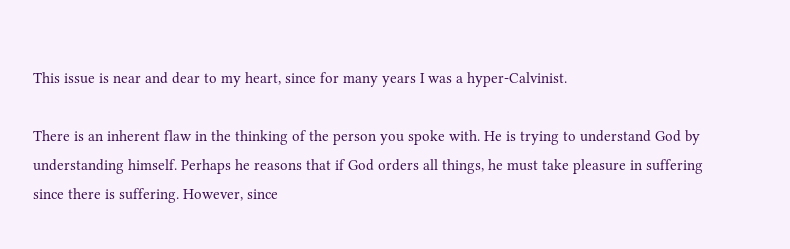This issue is near and dear to my heart, since for many years I was a hyper-Calvinist.

There is an inherent flaw in the thinking of the person you spoke with. He is trying to understand God by understanding himself. Perhaps he reasons that if God orders all things, he must take pleasure in suffering since there is suffering. However, since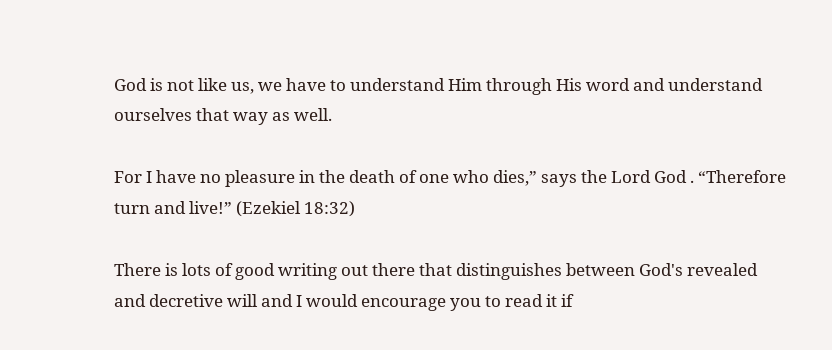God is not like us, we have to understand Him through His word and understand ourselves that way as well.

For I have no pleasure in the death of one who dies,” says the Lord God . “Therefore turn and live!” (Ezekiel 18:32)

There is lots of good writing out there that distinguishes between God's revealed and decretive will and I would encourage you to read it if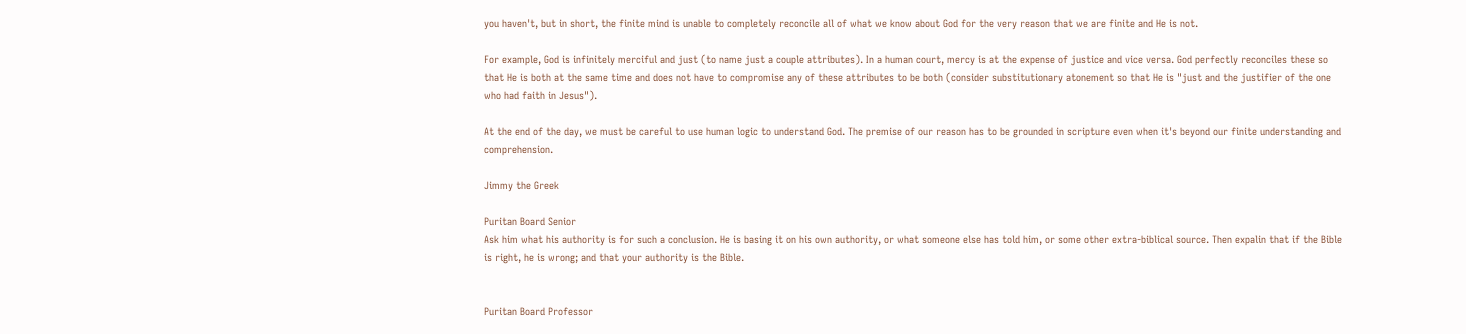you haven't, but in short, the finite mind is unable to completely reconcile all of what we know about God for the very reason that we are finite and He is not.

For example, God is infinitely merciful and just (to name just a couple attributes). In a human court, mercy is at the expense of justice and vice versa. God perfectly reconciles these so that He is both at the same time and does not have to compromise any of these attributes to be both (consider substitutionary atonement so that He is "just and the justifier of the one who had faith in Jesus").

At the end of the day, we must be careful to use human logic to understand God. The premise of our reason has to be grounded in scripture even when it's beyond our finite understanding and comprehension.

Jimmy the Greek

Puritan Board Senior
Ask him what his authority is for such a conclusion. He is basing it on his own authority, or what someone else has told him, or some other extra-biblical source. Then expalin that if the Bible is right, he is wrong; and that your authority is the Bible.


Puritan Board Professor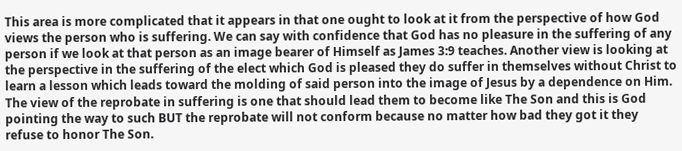This area is more complicated that it appears in that one ought to look at it from the perspective of how God views the person who is suffering. We can say with confidence that God has no pleasure in the suffering of any person if we look at that person as an image bearer of Himself as James 3:9 teaches. Another view is looking at the perspective in the suffering of the elect which God is pleased they do suffer in themselves without Christ to learn a lesson which leads toward the molding of said person into the image of Jesus by a dependence on Him. The view of the reprobate in suffering is one that should lead them to become like The Son and this is God pointing the way to such BUT the reprobate will not conform because no matter how bad they got it they refuse to honor The Son.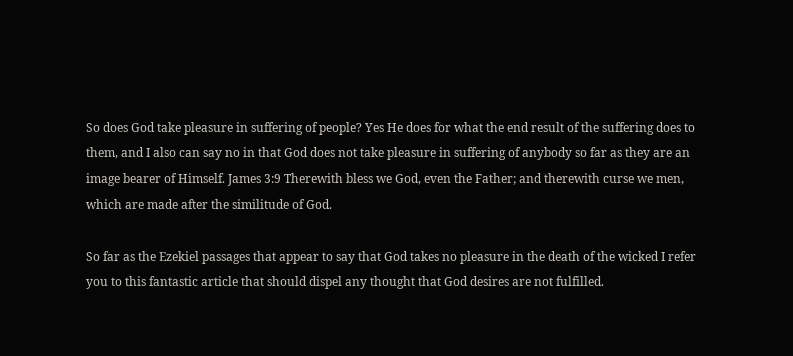So does God take pleasure in suffering of people? Yes He does for what the end result of the suffering does to them, and I also can say no in that God does not take pleasure in suffering of anybody so far as they are an image bearer of Himself. James 3:9 Therewith bless we God, even the Father; and therewith curse we men, which are made after the similitude of God.

So far as the Ezekiel passages that appear to say that God takes no pleasure in the death of the wicked I refer you to this fantastic article that should dispel any thought that God desires are not fulfilled.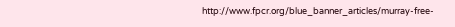http://www.fpcr.org/blue_banner_articles/murray-free-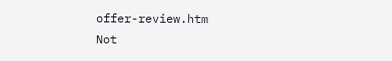offer-review.htm
Not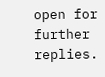open for further replies.